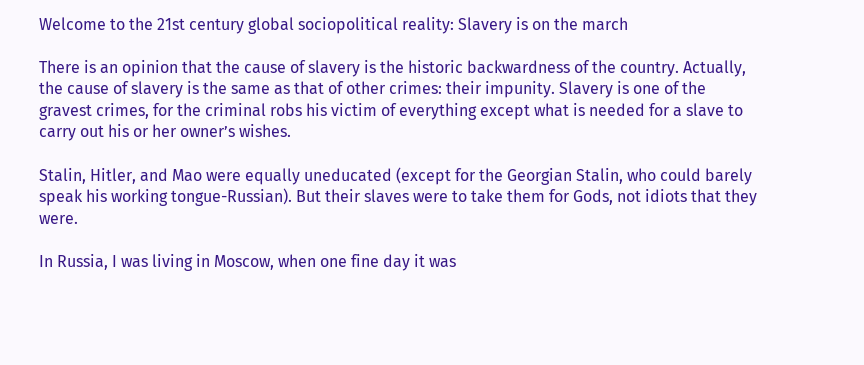Welcome to the 21st century global sociopolitical reality: Slavery is on the march

There is an opinion that the cause of slavery is the historic backwardness of the country. Actually, the cause of slavery is the same as that of other crimes: their impunity. Slavery is one of the gravest crimes, for the criminal robs his victim of everything except what is needed for a slave to carry out his or her owner’s wishes.

Stalin, Hitler, and Mao were equally uneducated (except for the Georgian Stalin, who could barely speak his working tongue-Russian). But their slaves were to take them for Gods, not idiots that they were.

In Russia, I was living in Moscow, when one fine day it was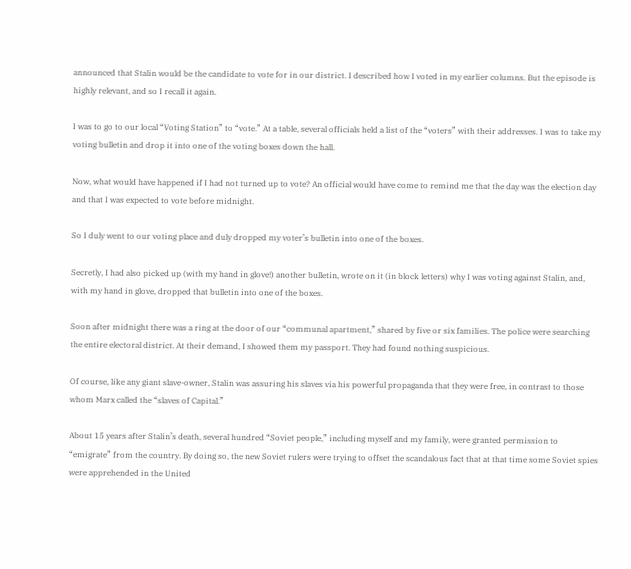announced that Stalin would be the candidate to vote for in our district. I described how I voted in my earlier columns. But the episode is highly relevant, and so I recall it again.

I was to go to our local “Voting Station” to “vote.” At a table, several officials held a list of the “voters” with their addresses. I was to take my voting bulletin and drop it into one of the voting boxes down the hall.

Now, what would have happened if I had not turned up to vote? An official would have come to remind me that the day was the election day and that I was expected to vote before midnight.

So I duly went to our voting place and duly dropped my voter’s bulletin into one of the boxes.

Secretly, I had also picked up (with my hand in glove!) another bulletin, wrote on it (in block letters) why I was voting against Stalin, and, with my hand in glove, dropped that bulletin into one of the boxes.

Soon after midnight there was a ring at the door of our “communal apartment,” shared by five or six families. The police were searching the entire electoral district. At their demand, I showed them my passport. They had found nothing suspicious.

Of course, like any giant slave-owner, Stalin was assuring his slaves via his powerful propaganda that they were free, in contrast to those whom Marx called the “slaves of Capital.”

About 15 years after Stalin’s death, several hundred “Soviet people,” including myself and my family, were granted permission to “emigrate” from the country. By doing so, the new Soviet rulers were trying to offset the scandalous fact that at that time some Soviet spies were apprehended in the United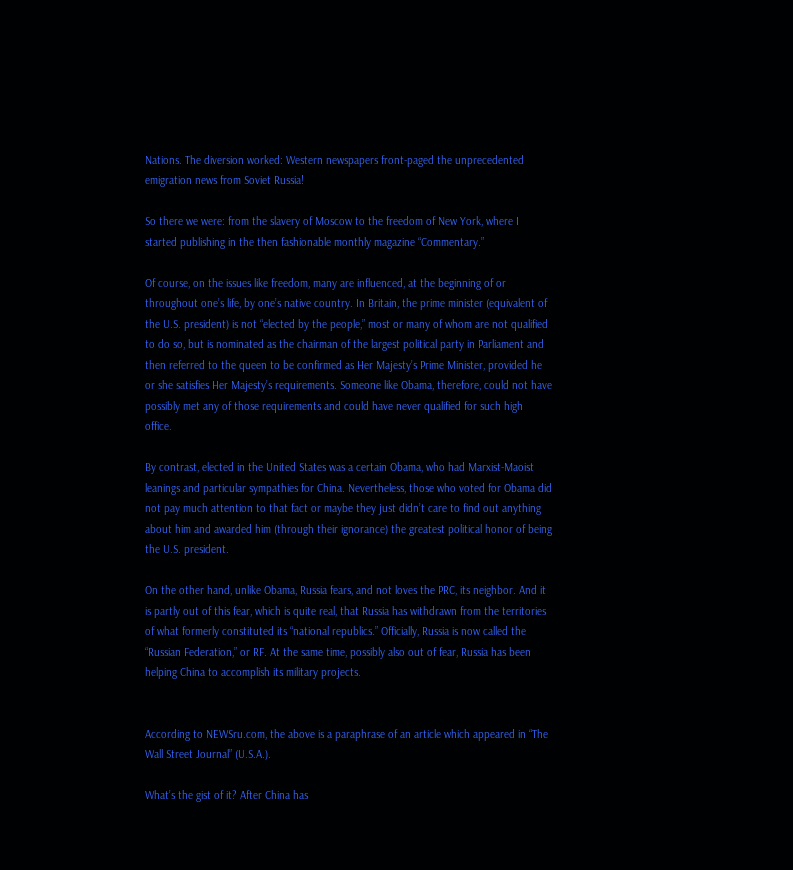Nations. The diversion worked: Western newspapers front-paged the unprecedented emigration news from Soviet Russia!

So there we were: from the slavery of Moscow to the freedom of New York, where I started publishing in the then fashionable monthly magazine “Commentary.”

Of course, on the issues like freedom, many are influenced, at the beginning of or throughout one’s life, by one’s native country. In Britain, the prime minister (equivalent of the U.S. president) is not “elected by the people,” most or many of whom are not qualified to do so, but is nominated as the chairman of the largest political party in Parliament and then referred to the queen to be confirmed as Her Majesty’s Prime Minister, provided he or she satisfies Her Majesty’s requirements. Someone like Obama, therefore, could not have possibly met any of those requirements and could have never qualified for such high office.

By contrast, elected in the United States was a certain Obama, who had Marxist-Maoist leanings and particular sympathies for China. Nevertheless, those who voted for Obama did not pay much attention to that fact or maybe they just didn’t care to find out anything about him and awarded him (through their ignorance) the greatest political honor of being the U.S. president.

On the other hand, unlike Obama, Russia fears, and not loves the PRC, its neighbor. And it is partly out of this fear, which is quite real, that Russia has withdrawn from the territories of what formerly constituted its “national republics.” Officially, Russia is now called the “Russian Federation,” or RF. At the same time, possibly also out of fear, Russia has been helping China to accomplish its military projects.


According to NEWSru.com, the above is a paraphrase of an article which appeared in “The Wall Street Journal” (U.S.A.).

What’s the gist of it? After China has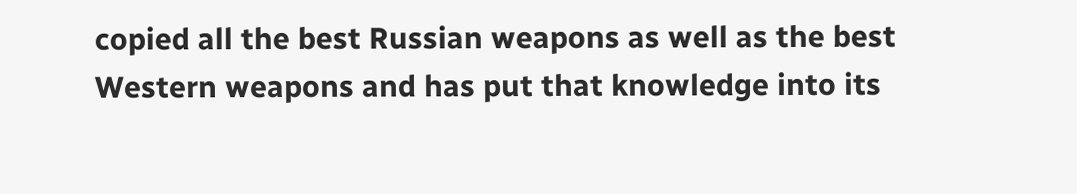copied all the best Russian weapons as well as the best Western weapons and has put that knowledge into its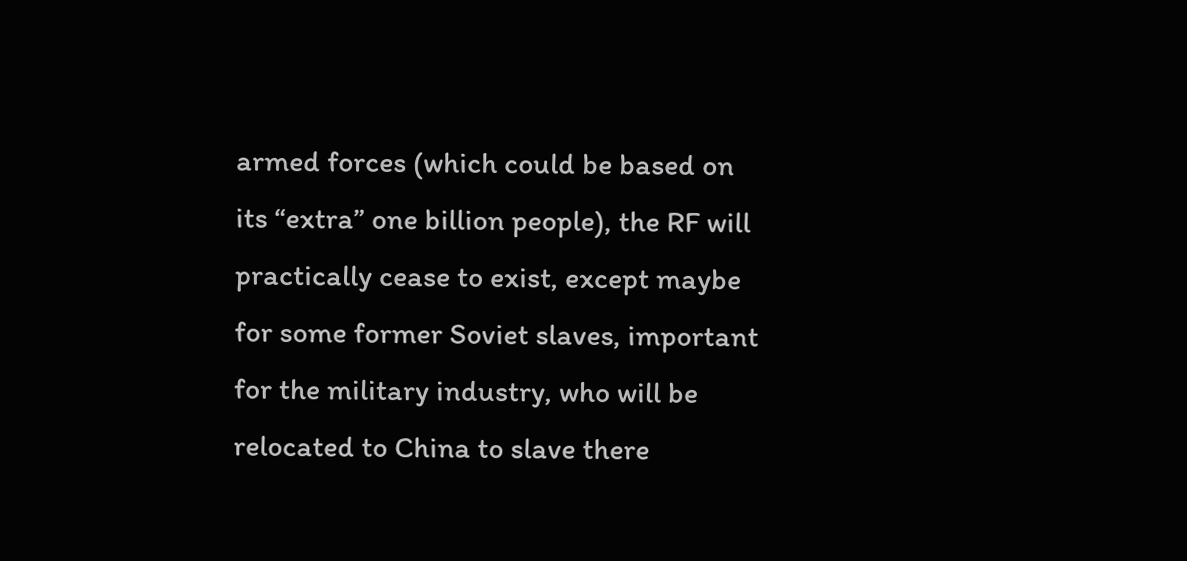armed forces (which could be based on its “extra” one billion people), the RF will practically cease to exist, except maybe for some former Soviet slaves, important for the military industry, who will be relocated to China to slave there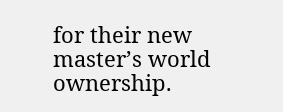for their new master’s world ownership.